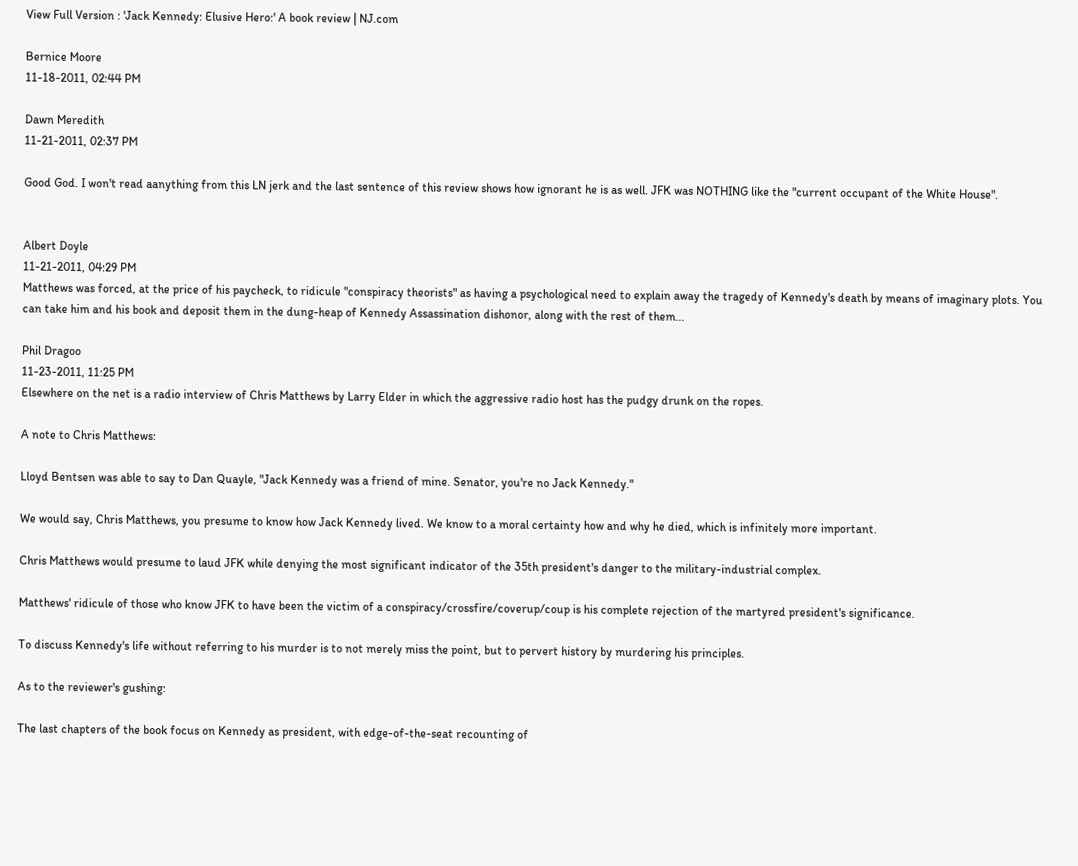View Full Version : 'Jack Kennedy: Elusive Hero:' A book review | NJ.com

Bernice Moore
11-18-2011, 02:44 PM

Dawn Meredith
11-21-2011, 02:37 PM

Good God. I won't read aanything from this LN jerk and the last sentence of this review shows how ignorant he is as well. JFK was NOTHING like the "current occupant of the White House".


Albert Doyle
11-21-2011, 04:29 PM
Matthews was forced, at the price of his paycheck, to ridicule "conspiracy theorists" as having a psychological need to explain away the tragedy of Kennedy's death by means of imaginary plots. You can take him and his book and deposit them in the dung-heap of Kennedy Assassination dishonor, along with the rest of them...

Phil Dragoo
11-23-2011, 11:25 PM
Elsewhere on the net is a radio interview of Chris Matthews by Larry Elder in which the aggressive radio host has the pudgy drunk on the ropes.

A note to Chris Matthews:

Lloyd Bentsen was able to say to Dan Quayle, "Jack Kennedy was a friend of mine. Senator, you're no Jack Kennedy."

We would say, Chris Matthews, you presume to know how Jack Kennedy lived. We know to a moral certainty how and why he died, which is infinitely more important.

Chris Matthews would presume to laud JFK while denying the most significant indicator of the 35th president's danger to the military-industrial complex.

Matthews' ridicule of those who know JFK to have been the victim of a conspiracy/crossfire/coverup/coup is his complete rejection of the martyred president's significance.

To discuss Kennedy's life without referring to his murder is to not merely miss the point, but to pervert history by murdering his principles.

As to the reviewer's gushing:

The last chapters of the book focus on Kennedy as president, with edge-of-the-seat recounting of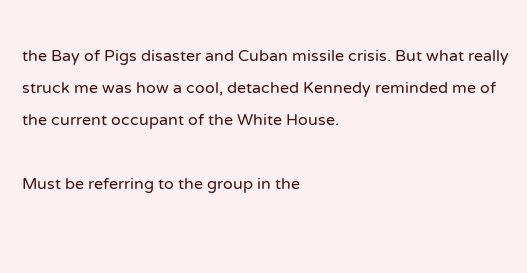the Bay of Pigs disaster and Cuban missile crisis. But what really struck me was how a cool, detached Kennedy reminded me of the current occupant of the White House.

Must be referring to the group in the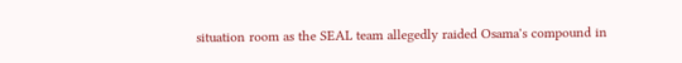situation room as the SEAL team allegedly raided Osama's compound in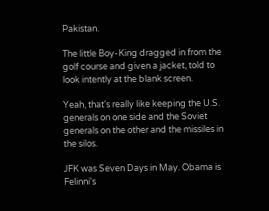Pakistan.

The little Boy-King dragged in from the golf course and given a jacket, told to look intently at the blank screen.

Yeah, that's really like keeping the U.S. generals on one side and the Soviet generals on the other and the missiles in the silos.

JFK was Seven Days in May. Obama is Felinni's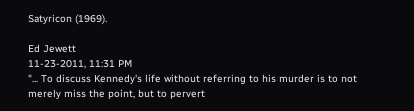Satyricon (1969).

Ed Jewett
11-23-2011, 11:31 PM
"... To discuss Kennedy's life without referring to his murder is to not merely miss the point, but to pervert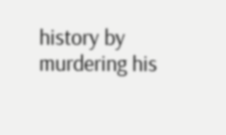history by murdering his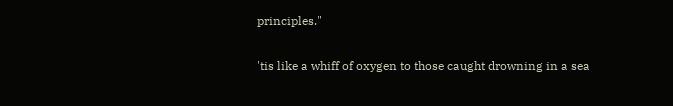principles."

'tis like a whiff of oxygen to those caught drowning in a sea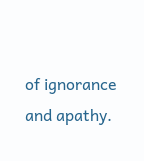of ignorance and apathy.